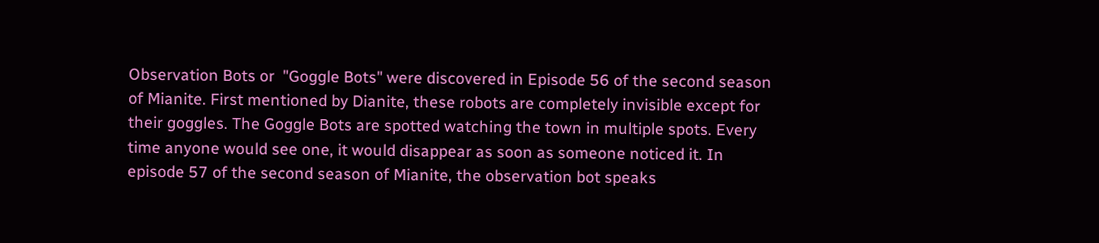Observation Bots or  "Goggle Bots" were discovered in Episode 56 of the second season of Mianite. First mentioned by Dianite, these robots are completely invisible except for their goggles. The Goggle Bots are spotted watching the town in multiple spots. Every time anyone would see one, it would disappear as soon as someone noticed it. In episode 57 of the second season of Mianite, the observation bot speaks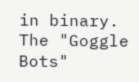in binary. The "Goggle Bots"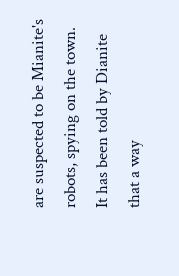are suspected to be Mianite's robots, spying on the town. It has been told by Dianite that a way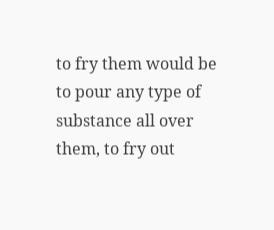to fry them would be to pour any type of substance all over them, to fry out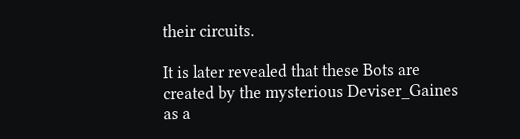their circuits.

It is later revealed that these Bots are created by the mysterious Deviser_Gaines as a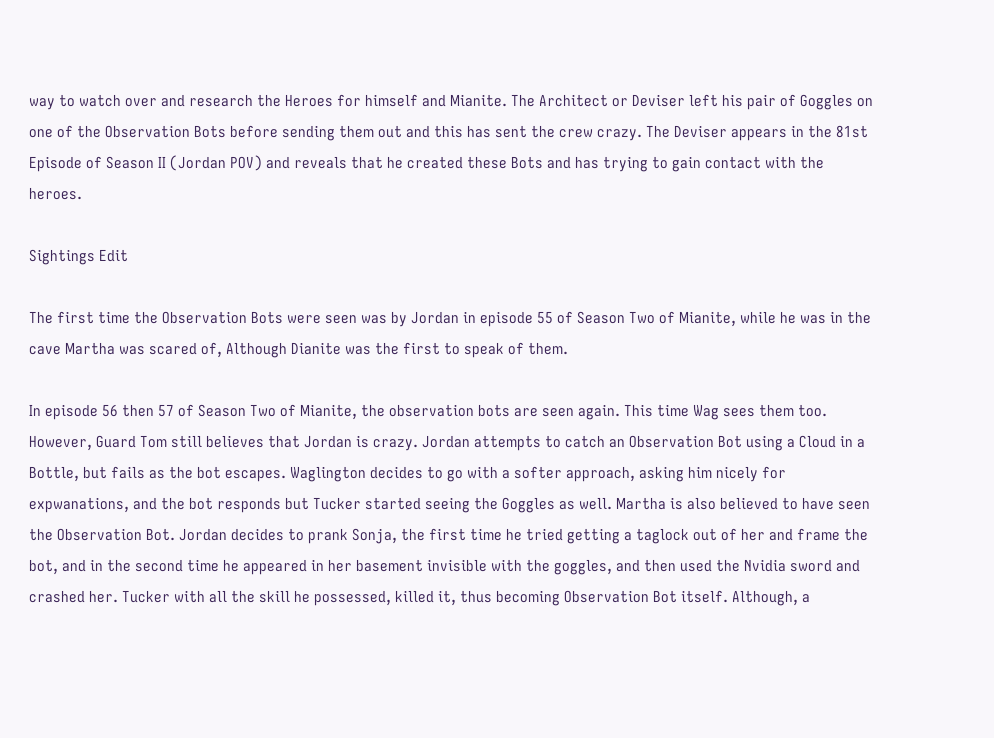way to watch over and research the Heroes for himself and Mianite. The Architect or Deviser left his pair of Goggles on one of the Observation Bots before sending them out and this has sent the crew crazy. The Deviser appears in the 81st Episode of Season II (Jordan POV) and reveals that he created these Bots and has trying to gain contact with the heroes.

Sightings Edit

The first time the Observation Bots were seen was by Jordan in episode 55 of Season Two of Mianite, while he was in the cave Martha was scared of, Although Dianite was the first to speak of them.

In episode 56 then 57 of Season Two of Mianite, the observation bots are seen again. This time Wag sees them too. However, Guard Tom still believes that Jordan is crazy. Jordan attempts to catch an Observation Bot using a Cloud in a Bottle, but fails as the bot escapes. Waglington decides to go with a softer approach, asking him nicely for expwanations, and the bot responds but Tucker started seeing the Goggles as well. Martha is also believed to have seen the Observation Bot. Jordan decides to prank Sonja, the first time he tried getting a taglock out of her and frame the bot, and in the second time he appeared in her basement invisible with the goggles, and then used the Nvidia sword and crashed her. Tucker with all the skill he possessed, killed it, thus becoming Observation Bot itself. Although, a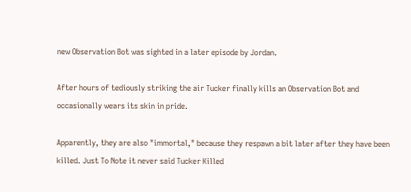new Observation Bot was sighted in a later episode by Jordan.

After hours of tediously striking the air Tucker finally kills an Observation Bot and occasionally wears its skin in pride.

Apparently, they are also "immortal," because they respawn a bit later after they have been killed. Just To Note it never said Tucker Killed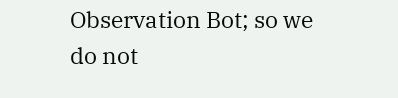Observation Bot; so we do not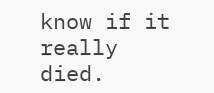know if it really died.